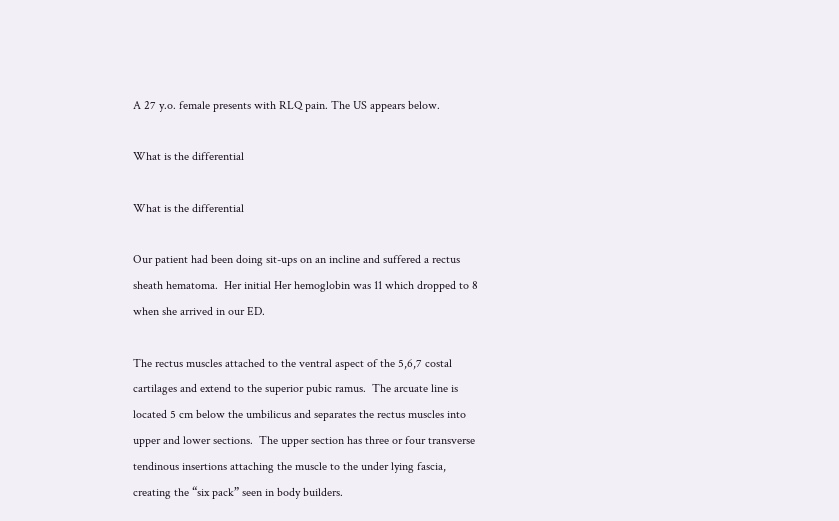A 27 y.o. female presents with RLQ pain. The US appears below.

What is the differential

What is the differential

Our patient had been doing sit-ups on an incline and suffered a rectus sheath hematoma.  Her initial Her hemoglobin was 11 which dropped to 8 when she arrived in our ED.

The rectus muscles attached to the ventral aspect of the 5,6,7 costal cartilages and extend to the superior pubic ramus.  The arcuate line is located 5 cm below the umbilicus and separates the rectus muscles into upper and lower sections.  The upper section has three or four transverse tendinous insertions attaching the muscle to the under lying fascia, creating the “six pack” seen in body builders.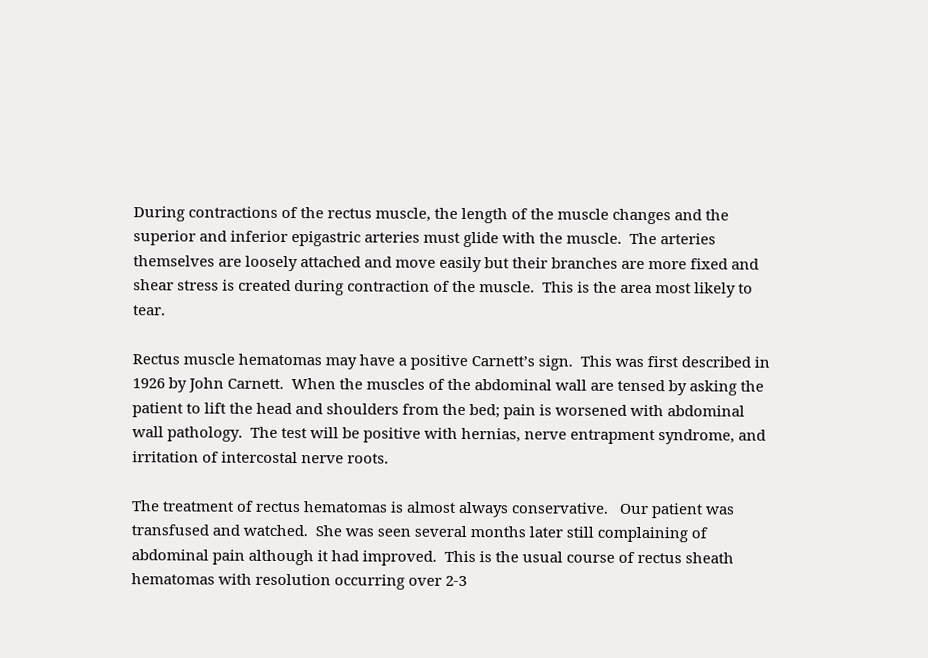During contractions of the rectus muscle, the length of the muscle changes and the superior and inferior epigastric arteries must glide with the muscle.  The arteries themselves are loosely attached and move easily but their branches are more fixed and shear stress is created during contraction of the muscle.  This is the area most likely to tear.

Rectus muscle hematomas may have a positive Carnett’s sign.  This was first described in 1926 by John Carnett.  When the muscles of the abdominal wall are tensed by asking the patient to lift the head and shoulders from the bed; pain is worsened with abdominal wall pathology.  The test will be positive with hernias, nerve entrapment syndrome, and irritation of intercostal nerve roots.

The treatment of rectus hematomas is almost always conservative.   Our patient was transfused and watched.  She was seen several months later still complaining of abdominal pain although it had improved.  This is the usual course of rectus sheath hematomas with resolution occurring over 2-3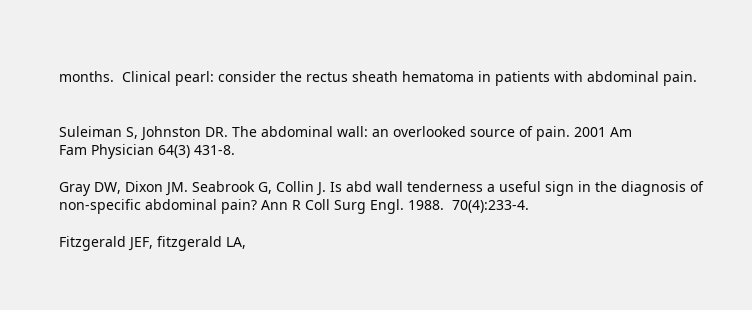months.  Clinical pearl: consider the rectus sheath hematoma in patients with abdominal pain.


Suleiman S, Johnston DR. The abdominal wall: an overlooked source of pain. 2001 Am
Fam Physician 64(3) 431-8.

Gray DW, Dixon JM. Seabrook G, Collin J. Is abd wall tenderness a useful sign in the diagnosis of non-specific abdominal pain? Ann R Coll Surg Engl. 1988.  70(4):233-4.

Fitzgerald JEF, fitzgerald LA,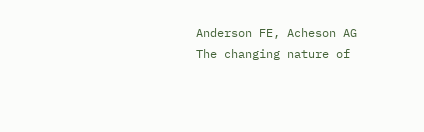Anderson FE, Acheson AG The changing nature of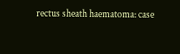rectus sheath haematoma: case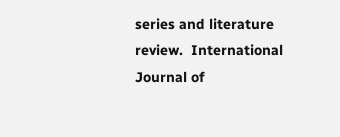series and literature review.  International Journal of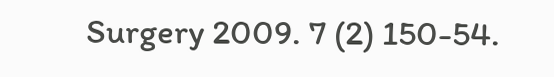Surgery 2009. 7 (2) 150-54.